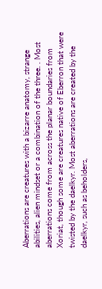Aberrations are creatures with a bizarre anatomy, strange abilities, alien mindset or a combination of the three. . Most aberrations come from across the planar boundaries from Xoriat, though some are creatures native of Eberron that were twisted by the daelkyr. Most aberrations are created by the daelkyr, such as beholders,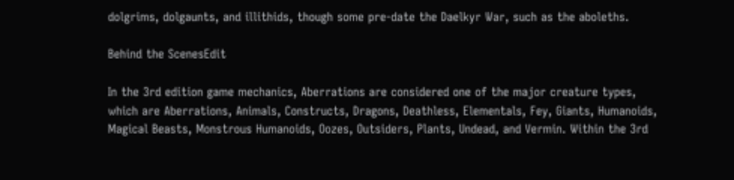dolgrims, dolgaunts, and illithids, though some pre-date the Daelkyr War, such as the aboleths.

Behind the ScenesEdit

In the 3rd edition game mechanics, Aberrations are considered one of the major creature types, which are Aberrations, Animals, Constructs, Dragons, Deathless, Elementals, Fey, Giants, Humanoids, Magical Beasts, Monstrous Humanoids, Oozes, Outsiders, Plants, Undead, and Vermin. Within the 3rd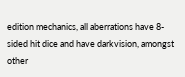edition mechanics, all aberrations have 8-sided hit dice and have darkvision, amongst other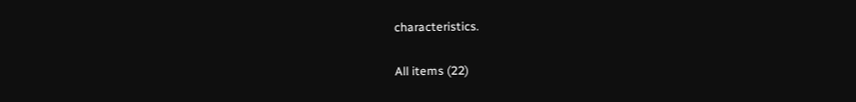characteristics.

All items (22)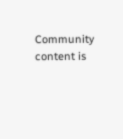Community content is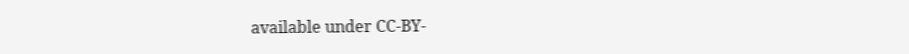available under CC-BY-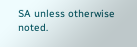SA unless otherwise noted.